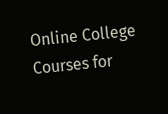Online College Courses for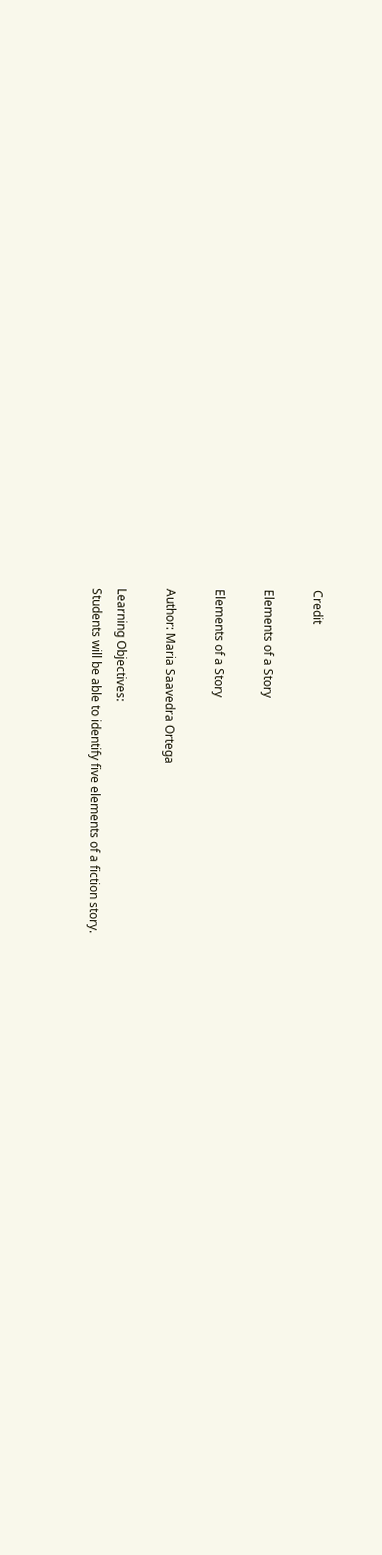Credit

Elements of a Story

Elements of a Story

Author: Maria Saavedra Ortega

Learning Objectives:
Students will be able to identify five elements of a fiction story.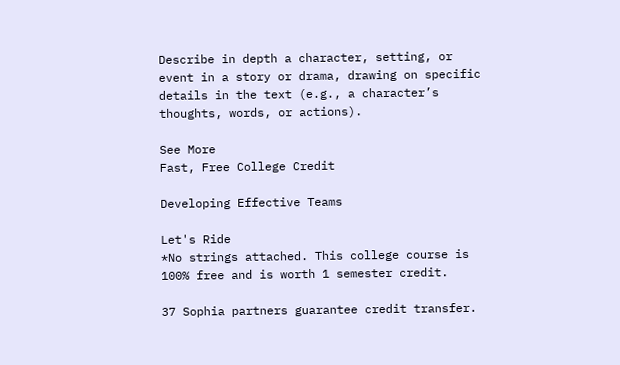Describe in depth a character, setting, or event in a story or drama, drawing on specific details in the text (e.g., a character’s thoughts, words, or actions).

See More
Fast, Free College Credit

Developing Effective Teams

Let's Ride
*No strings attached. This college course is 100% free and is worth 1 semester credit.

37 Sophia partners guarantee credit transfer.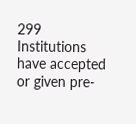299 Institutions have accepted or given pre-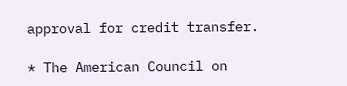approval for credit transfer.

* The American Council on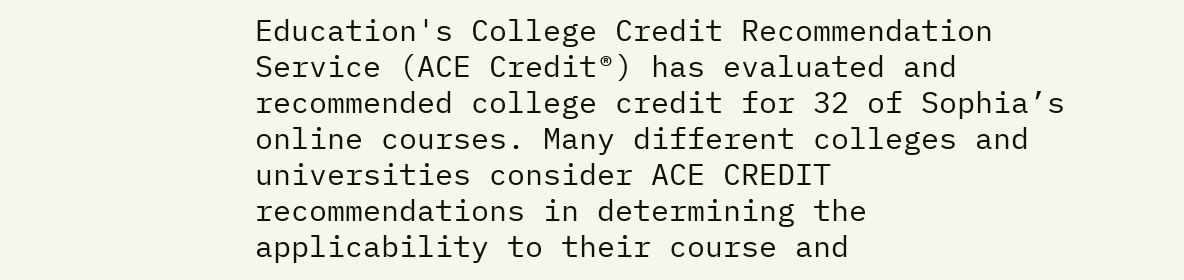Education's College Credit Recommendation Service (ACE Credit®) has evaluated and recommended college credit for 32 of Sophia’s online courses. Many different colleges and universities consider ACE CREDIT recommendations in determining the applicability to their course and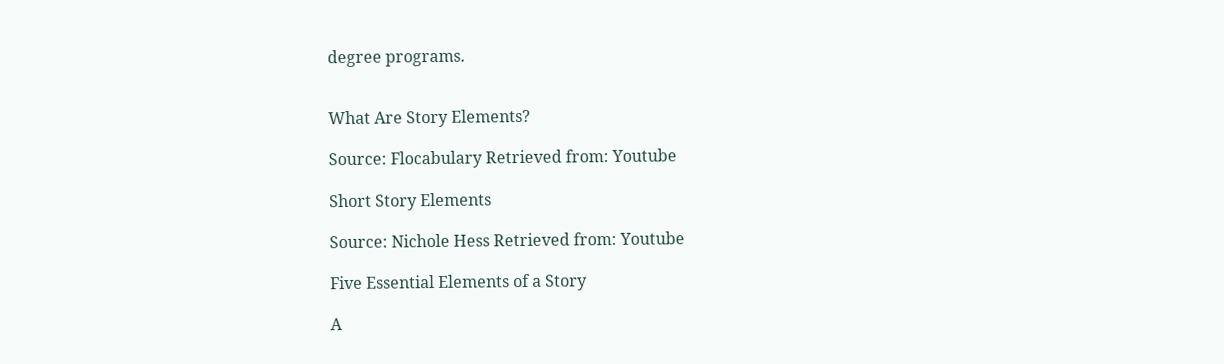degree programs.


What Are Story Elements?

Source: Flocabulary Retrieved from: Youtube

Short Story Elements

Source: Nichole Hess Retrieved from: Youtube

Five Essential Elements of a Story

A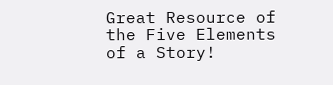Great Resource of the Five Elements of a Story!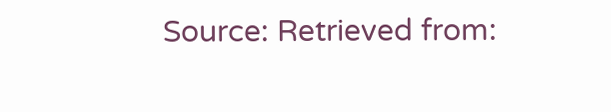Source: Retrieved from: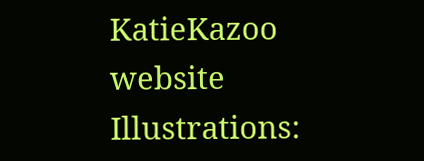KatieKazoo website Illustrations: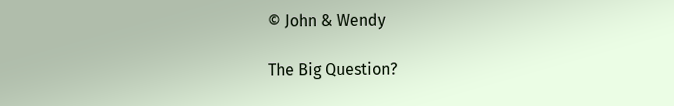© John & Wendy

The Big Question?